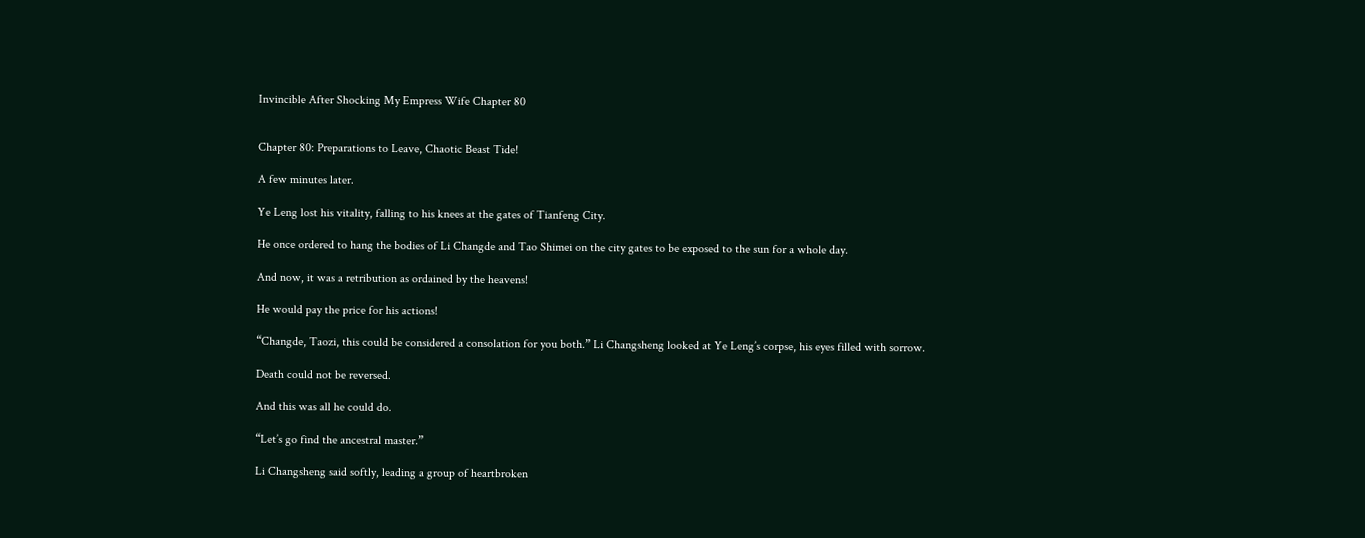Invincible After Shocking My Empress Wife Chapter 80


Chapter 80: Preparations to Leave, Chaotic Beast Tide!

A few minutes later.

Ye Leng lost his vitality, falling to his knees at the gates of Tianfeng City.

He once ordered to hang the bodies of Li Changde and Tao Shimei on the city gates to be exposed to the sun for a whole day.

And now, it was a retribution as ordained by the heavens!

He would pay the price for his actions!

“Changde, Taozi, this could be considered a consolation for you both.” Li Changsheng looked at Ye Leng’s corpse, his eyes filled with sorrow.

Death could not be reversed.

And this was all he could do.

“Let’s go find the ancestral master.”

Li Changsheng said softly, leading a group of heartbroken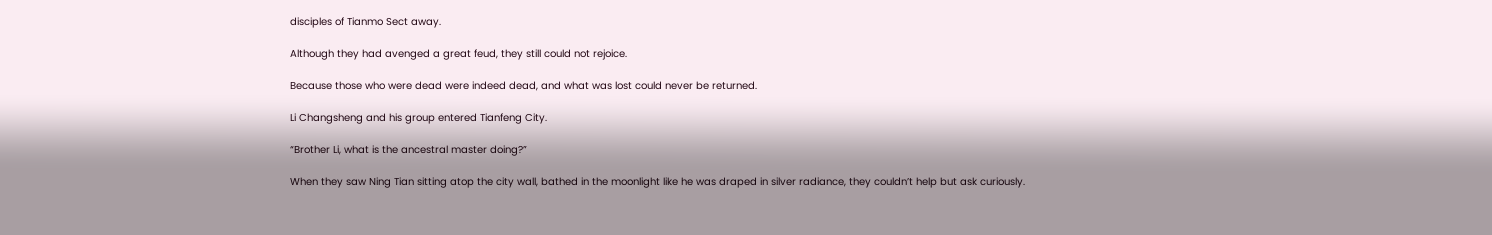disciples of Tianmo Sect away.

Although they had avenged a great feud, they still could not rejoice.

Because those who were dead were indeed dead, and what was lost could never be returned.

Li Changsheng and his group entered Tianfeng City.

“Brother Li, what is the ancestral master doing?”

When they saw Ning Tian sitting atop the city wall, bathed in the moonlight like he was draped in silver radiance, they couldn’t help but ask curiously.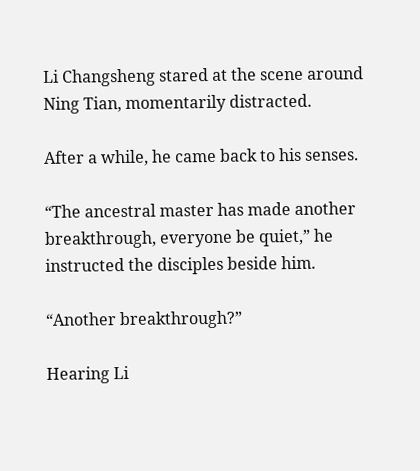Li Changsheng stared at the scene around Ning Tian, momentarily distracted.

After a while, he came back to his senses.

“The ancestral master has made another breakthrough, everyone be quiet,” he instructed the disciples beside him.

“Another breakthrough?”

Hearing Li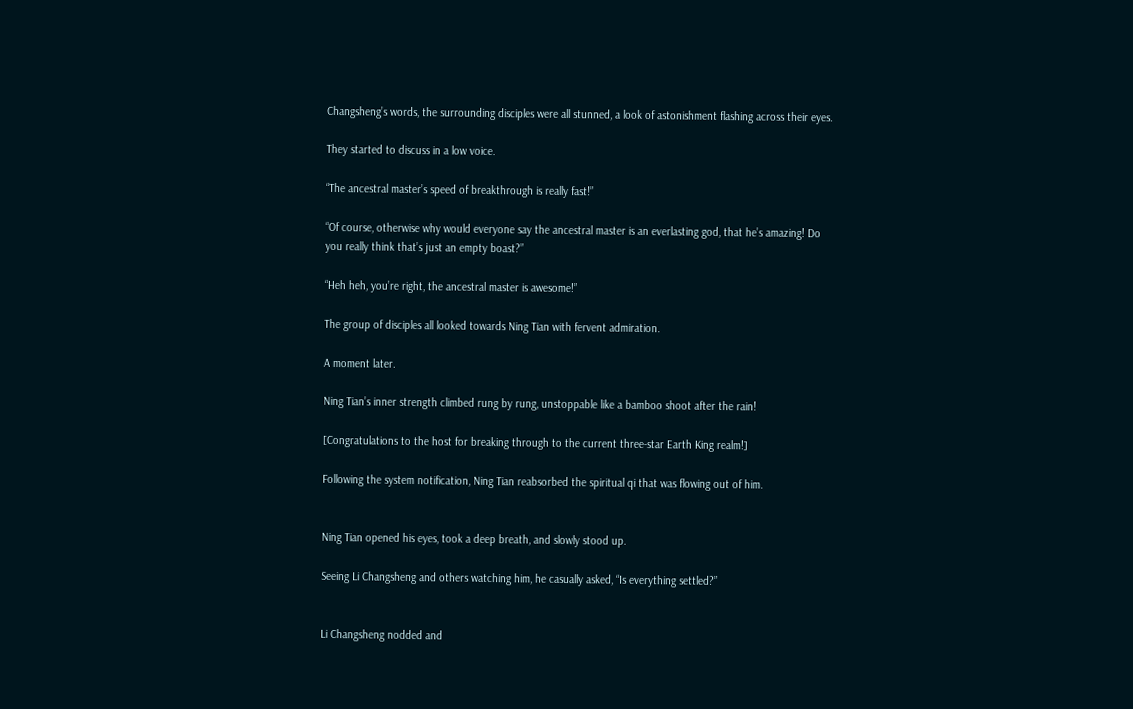Changsheng’s words, the surrounding disciples were all stunned, a look of astonishment flashing across their eyes.

They started to discuss in a low voice.

“The ancestral master’s speed of breakthrough is really fast!”

“Of course, otherwise why would everyone say the ancestral master is an everlasting god, that he’s amazing! Do you really think that’s just an empty boast?”

“Heh heh, you’re right, the ancestral master is awesome!”

The group of disciples all looked towards Ning Tian with fervent admiration.

A moment later.

Ning Tian’s inner strength climbed rung by rung, unstoppable like a bamboo shoot after the rain!

[Congratulations to the host for breaking through to the current three-star Earth King realm!]

Following the system notification, Ning Tian reabsorbed the spiritual qi that was flowing out of him.


Ning Tian opened his eyes, took a deep breath, and slowly stood up.

Seeing Li Changsheng and others watching him, he casually asked, “Is everything settled?”


Li Changsheng nodded and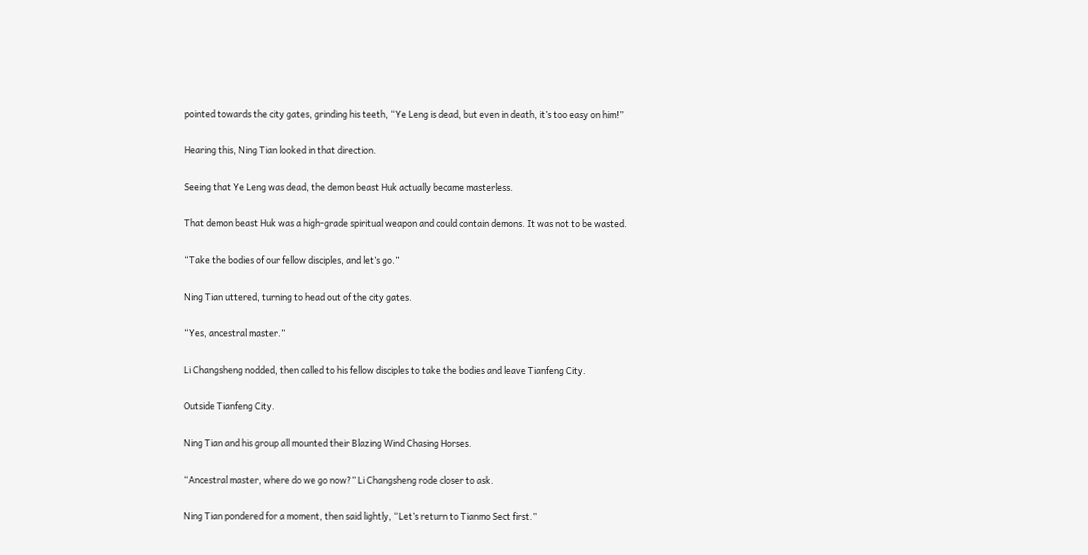pointed towards the city gates, grinding his teeth, “Ye Leng is dead, but even in death, it’s too easy on him!”

Hearing this, Ning Tian looked in that direction.

Seeing that Ye Leng was dead, the demon beast Huk actually became masterless.

That demon beast Huk was a high-grade spiritual weapon and could contain demons. It was not to be wasted.

“Take the bodies of our fellow disciples, and let’s go.”

Ning Tian uttered, turning to head out of the city gates.

“Yes, ancestral master.”

Li Changsheng nodded, then called to his fellow disciples to take the bodies and leave Tianfeng City.

Outside Tianfeng City.

Ning Tian and his group all mounted their Blazing Wind Chasing Horses.

“Ancestral master, where do we go now?” Li Changsheng rode closer to ask.

Ning Tian pondered for a moment, then said lightly, “Let’s return to Tianmo Sect first.”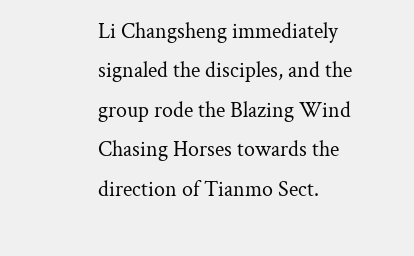Li Changsheng immediately signaled the disciples, and the group rode the Blazing Wind Chasing Horses towards the direction of Tianmo Sect.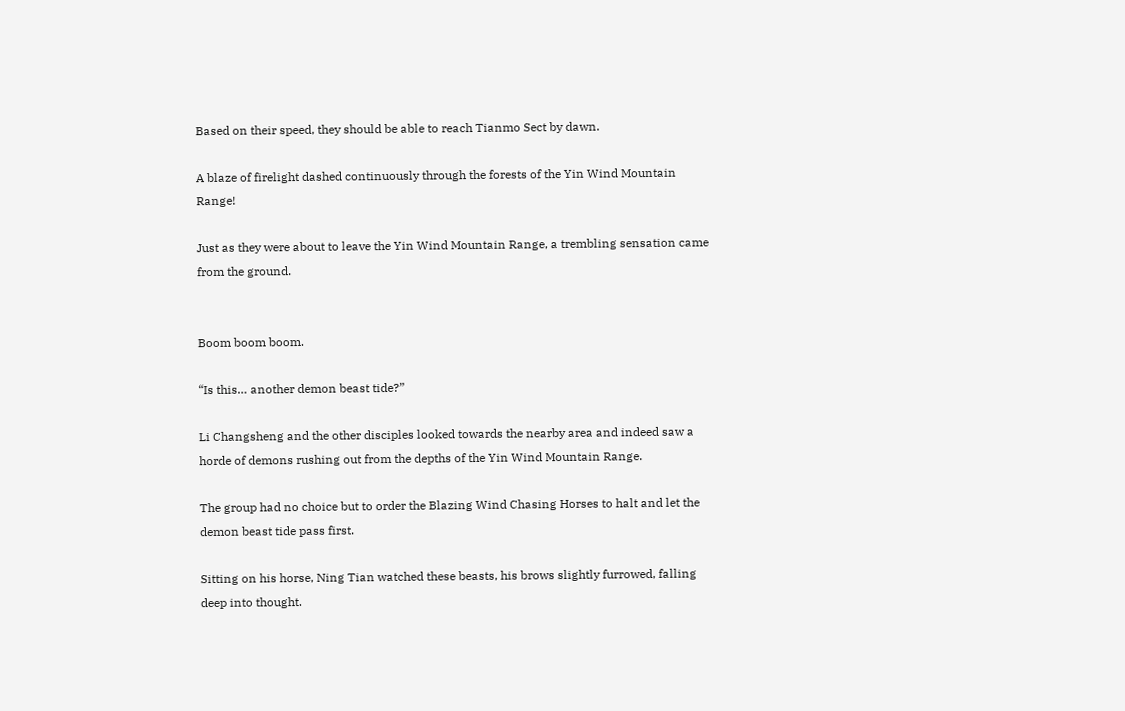Based on their speed, they should be able to reach Tianmo Sect by dawn.

A blaze of firelight dashed continuously through the forests of the Yin Wind Mountain Range!

Just as they were about to leave the Yin Wind Mountain Range, a trembling sensation came from the ground.


Boom boom boom.

“Is this… another demon beast tide?”

Li Changsheng and the other disciples looked towards the nearby area and indeed saw a horde of demons rushing out from the depths of the Yin Wind Mountain Range.

The group had no choice but to order the Blazing Wind Chasing Horses to halt and let the demon beast tide pass first.

Sitting on his horse, Ning Tian watched these beasts, his brows slightly furrowed, falling deep into thought.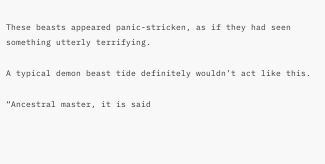These beasts appeared panic-stricken, as if they had seen something utterly terrifying.

A typical demon beast tide definitely wouldn’t act like this.

“Ancestral master, it is said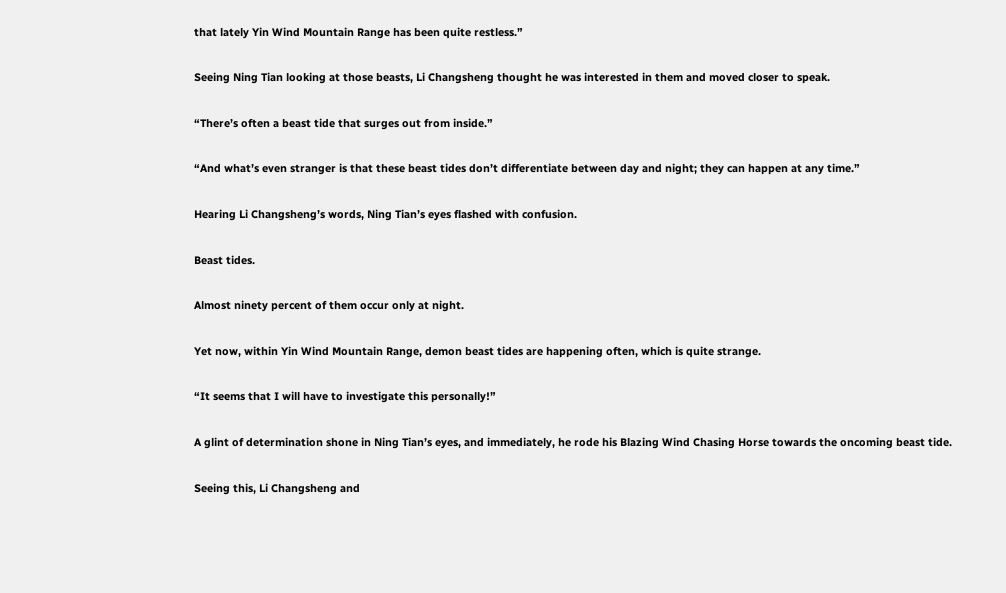that lately Yin Wind Mountain Range has been quite restless.”

Seeing Ning Tian looking at those beasts, Li Changsheng thought he was interested in them and moved closer to speak.

“There’s often a beast tide that surges out from inside.”

“And what’s even stranger is that these beast tides don’t differentiate between day and night; they can happen at any time.”

Hearing Li Changsheng’s words, Ning Tian’s eyes flashed with confusion.

Beast tides.

Almost ninety percent of them occur only at night.

Yet now, within Yin Wind Mountain Range, demon beast tides are happening often, which is quite strange.

“It seems that I will have to investigate this personally!”

A glint of determination shone in Ning Tian’s eyes, and immediately, he rode his Blazing Wind Chasing Horse towards the oncoming beast tide.

Seeing this, Li Changsheng and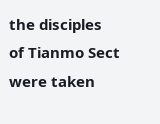the disciples of Tianmo Sect were taken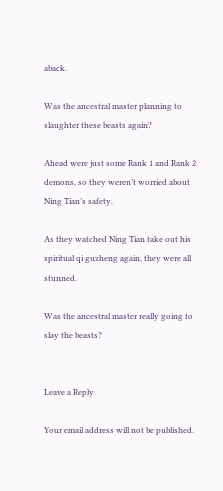aback.

Was the ancestral master planning to slaughter these beasts again?

Ahead were just some Rank 1 and Rank 2 demons, so they weren’t worried about Ning Tian’s safety.

As they watched Ning Tian take out his spiritual qi guzheng again, they were all stunned.

Was the ancestral master really going to slay the beasts?


Leave a Reply

Your email address will not be published.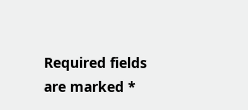Required fields are marked *